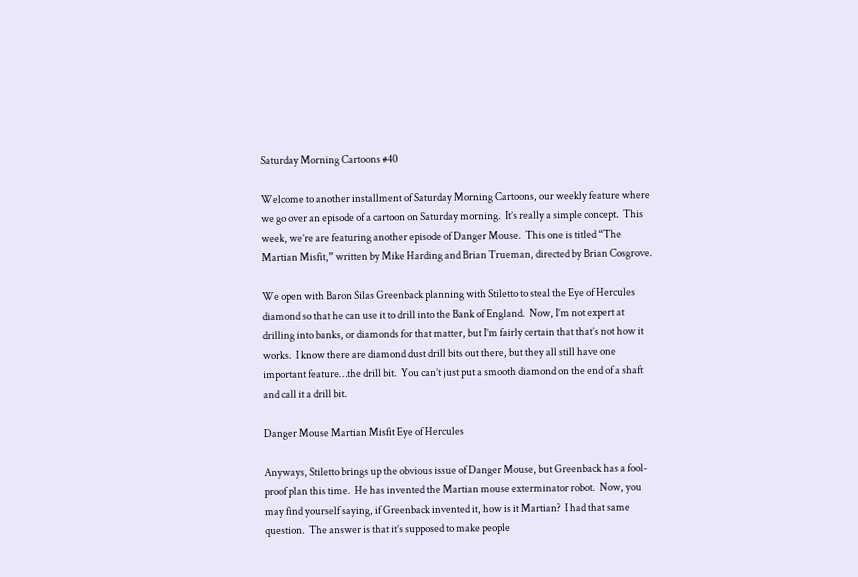Saturday Morning Cartoons #40

Welcome to another installment of Saturday Morning Cartoons, our weekly feature where we go over an episode of a cartoon on Saturday morning.  It’s really a simple concept.  This week, we’re are featuring another episode of Danger Mouse.  This one is titled “The Martian Misfit,” written by Mike Harding and Brian Trueman, directed by Brian Cosgrove.

We open with Baron Silas Greenback planning with Stiletto to steal the Eye of Hercules diamond so that he can use it to drill into the Bank of England.  Now, I’m not expert at drilling into banks, or diamonds for that matter, but I’m fairly certain that that’s not how it works.  I know there are diamond dust drill bits out there, but they all still have one important feature…the drill bit.  You can’t just put a smooth diamond on the end of a shaft and call it a drill bit.

Danger Mouse Martian Misfit Eye of Hercules

Anyways, Stiletto brings up the obvious issue of Danger Mouse, but Greenback has a fool-proof plan this time.  He has invented the Martian mouse exterminator robot.  Now, you may find yourself saying, if Greenback invented it, how is it Martian?  I had that same question.  The answer is that it’s supposed to make people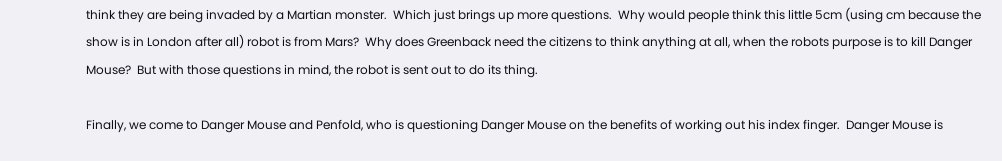think they are being invaded by a Martian monster.  Which just brings up more questions.  Why would people think this little 5cm (using cm because the show is in London after all) robot is from Mars?  Why does Greenback need the citizens to think anything at all, when the robots purpose is to kill Danger Mouse?  But with those questions in mind, the robot is sent out to do its thing.

Finally, we come to Danger Mouse and Penfold, who is questioning Danger Mouse on the benefits of working out his index finger.  Danger Mouse is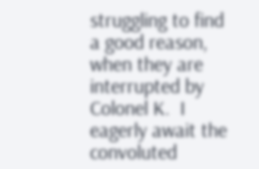struggling to find a good reason, when they are interrupted by Colonel K.  I eagerly await the convoluted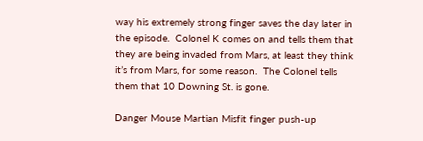way his extremely strong finger saves the day later in the episode.  Colonel K comes on and tells them that they are being invaded from Mars, at least they think it’s from Mars, for some reason.  The Colonel tells them that 10 Downing St. is gone.

Danger Mouse Martian Misfit finger push-up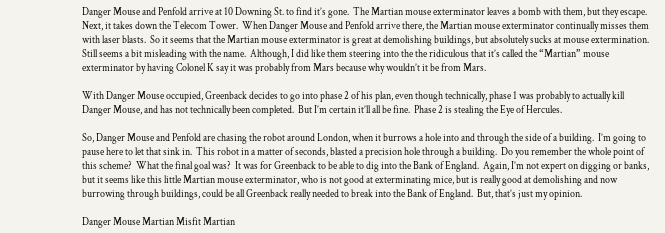Danger Mouse and Penfold arrive at 10 Downing St. to find it’s gone.  The Martian mouse exterminator leaves a bomb with them, but they escape.  Next, it takes down the Telecom Tower.  When Danger Mouse and Penfold arrive there, the Martian mouse exterminator continually misses them with laser blasts.  So it seems that the Martian mouse exterminator is great at demolishing buildings, but absolutely sucks at mouse extermination.  Still seems a bit misleading with the name.  Although, I did like them steering into the the ridiculous that it’s called the “Martian” mouse exterminator by having Colonel K say it was probably from Mars because why wouldn’t it be from Mars.

With Danger Mouse occupied, Greenback decides to go into phase 2 of his plan, even though technically, phase 1 was probably to actually kill Danger Mouse, and has not technically been completed.  But I’m certain it’ll all be fine.  Phase 2 is stealing the Eye of Hercules.

So, Danger Mouse and Penfold are chasing the robot around London, when it burrows a hole into and through the side of a building.  I’m going to pause here to let that sink in.  This robot in a matter of seconds, blasted a precision hole through a building.  Do you remember the whole point of this scheme?  What the final goal was?  It was for Greenback to be able to dig into the Bank of England.  Again, I’m not expert on digging or banks, but it seems like this little Martian mouse exterminator, who is not good at exterminating mice, but is really good at demolishing and now burrowing through buildings, could be all Greenback really needed to break into the Bank of England.  But, that’s just my opinion.

Danger Mouse Martian Misfit Martian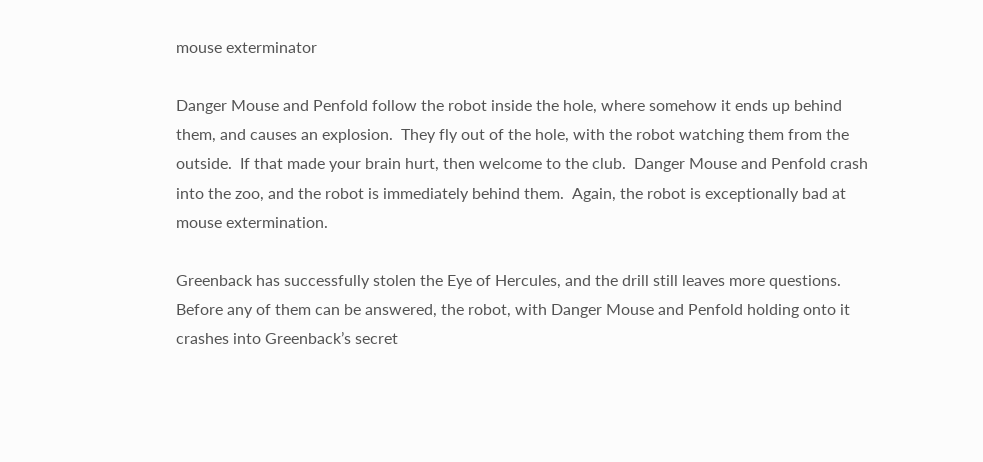mouse exterminator

Danger Mouse and Penfold follow the robot inside the hole, where somehow it ends up behind them, and causes an explosion.  They fly out of the hole, with the robot watching them from the outside.  If that made your brain hurt, then welcome to the club.  Danger Mouse and Penfold crash into the zoo, and the robot is immediately behind them.  Again, the robot is exceptionally bad at mouse extermination.

Greenback has successfully stolen the Eye of Hercules, and the drill still leaves more questions.  Before any of them can be answered, the robot, with Danger Mouse and Penfold holding onto it crashes into Greenback’s secret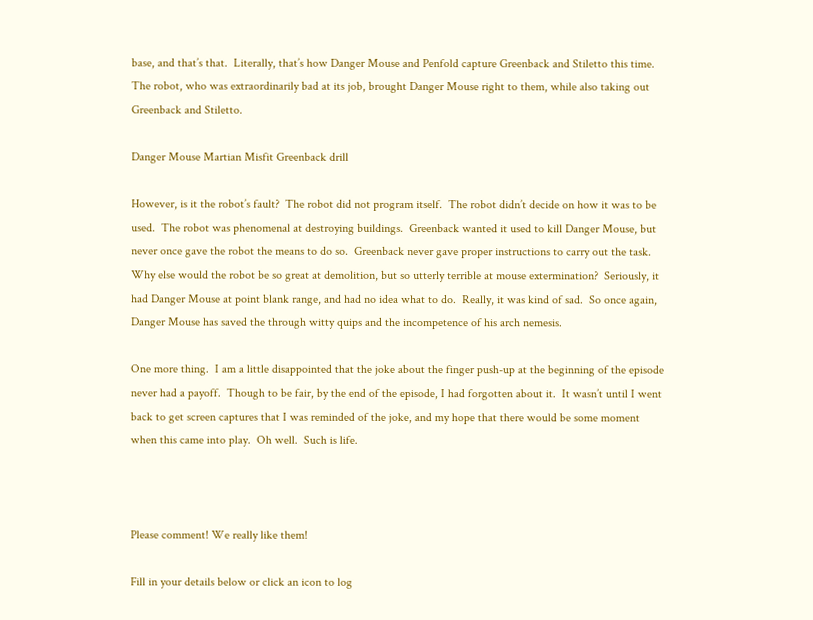base, and that’s that.  Literally, that’s how Danger Mouse and Penfold capture Greenback and Stiletto this time.  The robot, who was extraordinarily bad at its job, brought Danger Mouse right to them, while also taking out Greenback and Stiletto.

Danger Mouse Martian Misfit Greenback drill

However, is it the robot’s fault?  The robot did not program itself.  The robot didn’t decide on how it was to be used.  The robot was phenomenal at destroying buildings.  Greenback wanted it used to kill Danger Mouse, but never once gave the robot the means to do so.  Greenback never gave proper instructions to carry out the task.  Why else would the robot be so great at demolition, but so utterly terrible at mouse extermination?  Seriously, it had Danger Mouse at point blank range, and had no idea what to do.  Really, it was kind of sad.  So once again, Danger Mouse has saved the through witty quips and the incompetence of his arch nemesis.

One more thing.  I am a little disappointed that the joke about the finger push-up at the beginning of the episode never had a payoff.  Though to be fair, by the end of the episode, I had forgotten about it.  It wasn’t until I went back to get screen captures that I was reminded of the joke, and my hope that there would be some moment when this came into play.  Oh well.  Such is life.



Please comment! We really like them!

Fill in your details below or click an icon to log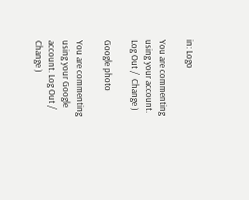in: Logo

You are commenting using your account. Log Out /  Change )

Google photo

You are commenting using your Google account. Log Out /  Change )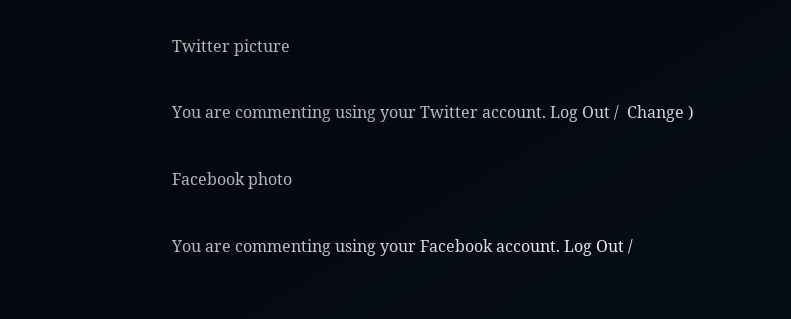Twitter picture

You are commenting using your Twitter account. Log Out /  Change )

Facebook photo

You are commenting using your Facebook account. Log Out /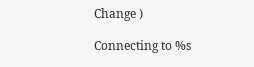Change )

Connecting to %s